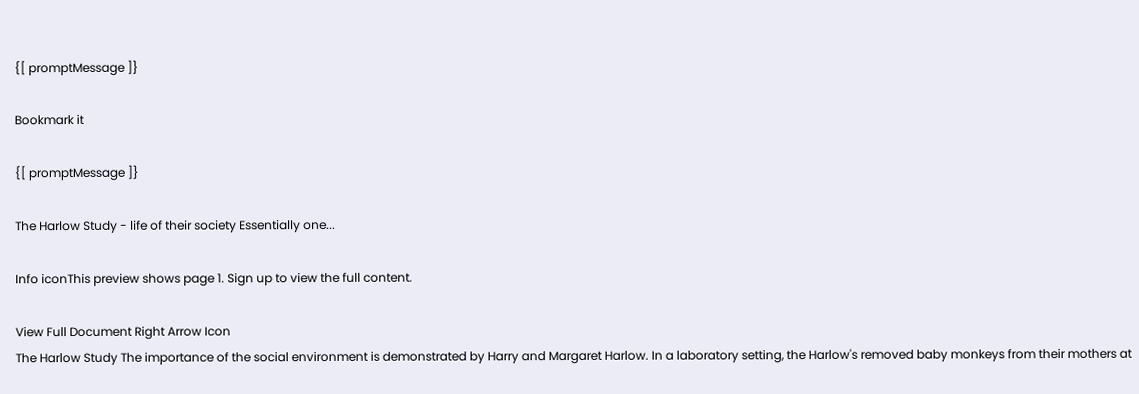{[ promptMessage ]}

Bookmark it

{[ promptMessage ]}

The Harlow Study - life of their society Essentially one...

Info iconThis preview shows page 1. Sign up to view the full content.

View Full Document Right Arrow Icon
The Harlow Study The importance of the social environment is demonstrated by Harry and Margaret Harlow. In a laboratory setting, the Harlow's removed baby monkeys from their mothers at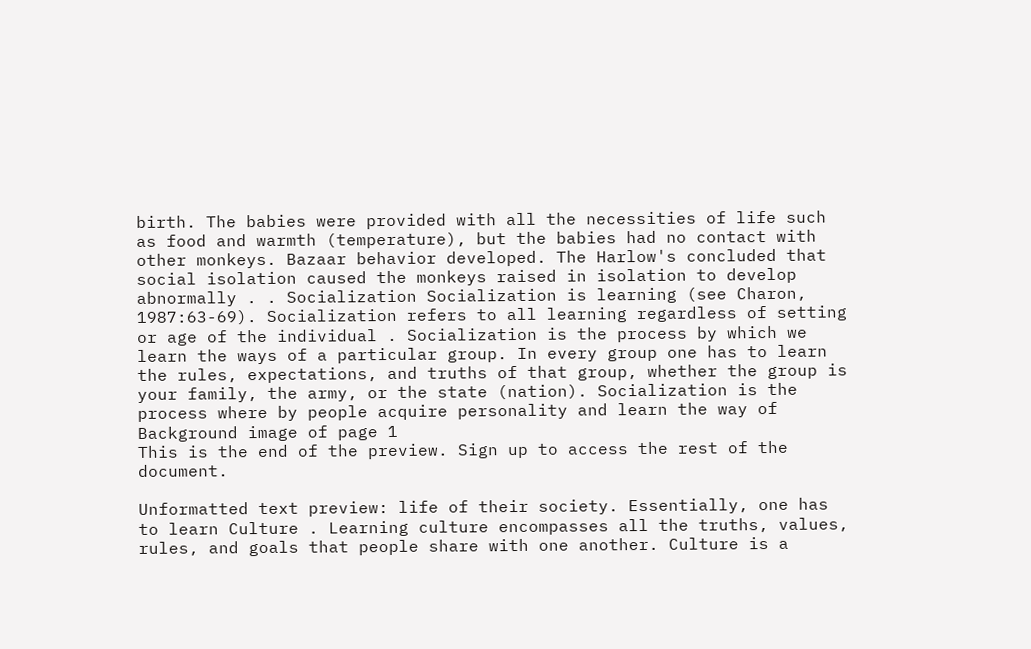birth. The babies were provided with all the necessities of life such as food and warmth (temperature), but the babies had no contact with other monkeys. Bazaar behavior developed. The Harlow's concluded that social isolation caused the monkeys raised in isolation to develop abnormally . . Socialization Socialization is learning (see Charon, 1987:63-69). Socialization refers to all learning regardless of setting or age of the individual . Socialization is the process by which we learn the ways of a particular group. In every group one has to learn the rules, expectations, and truths of that group, whether the group is your family, the army, or the state (nation). Socialization is the process where by people acquire personality and learn the way of
Background image of page 1
This is the end of the preview. Sign up to access the rest of the document.

Unformatted text preview: life of their society. Essentially, one has to learn Culture . Learning culture encompasses all the truths, values, rules, and goals that people share with one another. Culture is a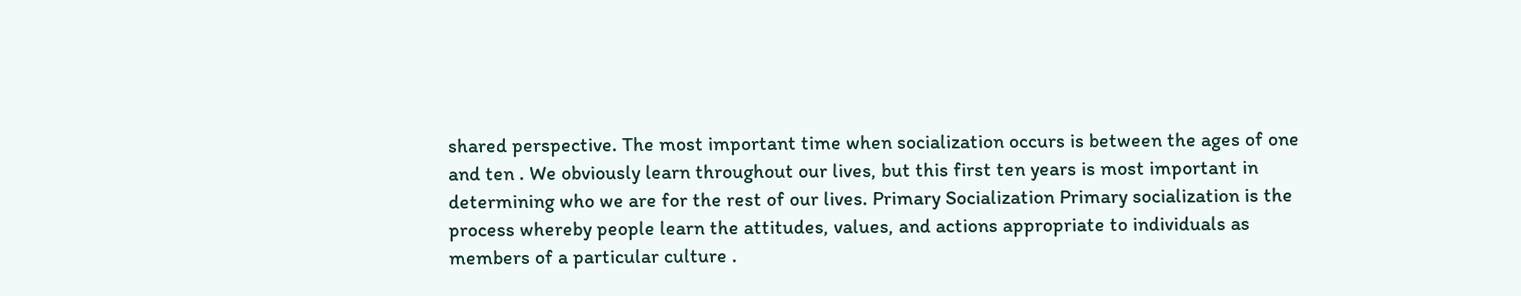shared perspective. The most important time when socialization occurs is between the ages of one and ten . We obviously learn throughout our lives, but this first ten years is most important in determining who we are for the rest of our lives. Primary Socialization Primary socialization is the process whereby people learn the attitudes, values, and actions appropriate to individuals as members of a particular culture .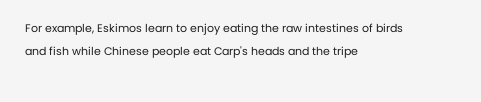For example, Eskimos learn to enjoy eating the raw intestines of birds and fish while Chinese people eat Carp's heads and the tripe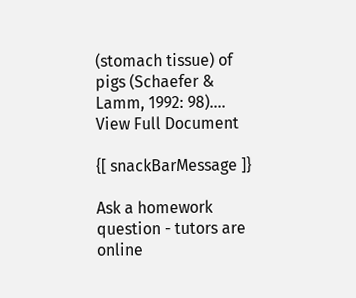(stomach tissue) of pigs (Schaefer & Lamm, 1992: 98)....
View Full Document

{[ snackBarMessage ]}

Ask a homework question - tutors are online